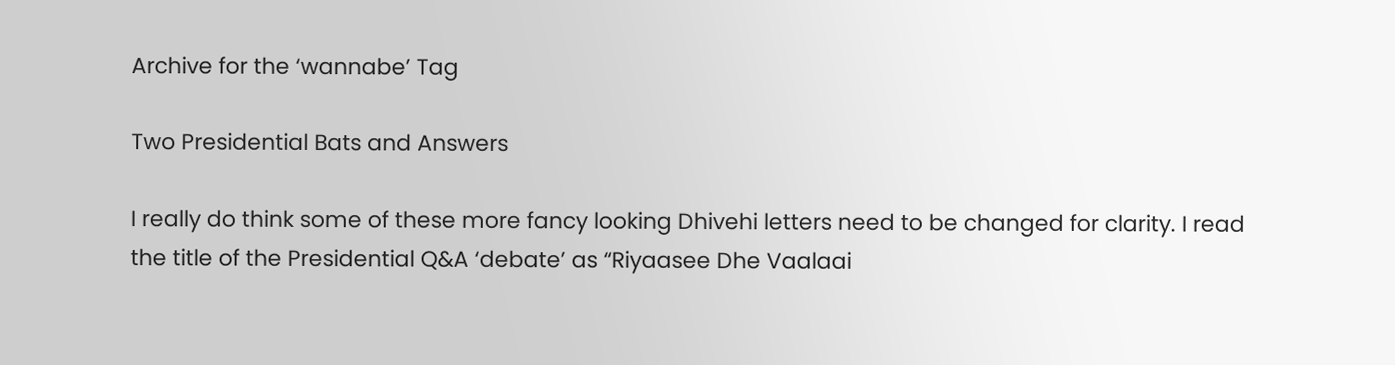Archive for the ‘wannabe’ Tag

Two Presidential Bats and Answers

I really do think some of these more fancy looking Dhivehi letters need to be changed for clarity. I read the title of the Presidential Q&A ‘debate’ as “Riyaasee Dhe Vaalaai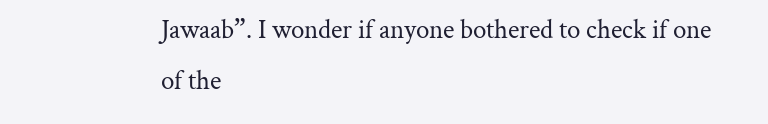Jawaab”. I wonder if anyone bothered to check if one of the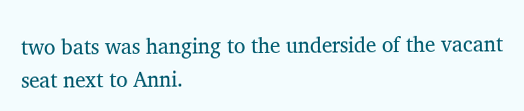two bats was hanging to the underside of the vacant seat next to Anni.